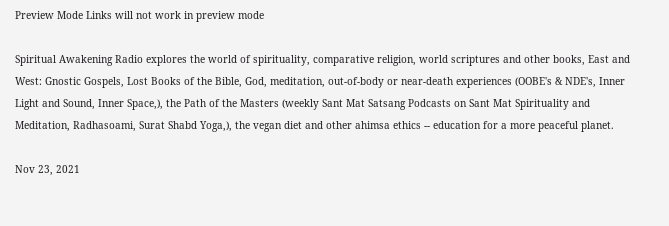Preview Mode Links will not work in preview mode

Spiritual Awakening Radio explores the world of spirituality, comparative religion, world scriptures and other books, East and West: Gnostic Gospels, Lost Books of the Bible, God, meditation, out-of-body or near-death experiences (OOBE's & NDE's, Inner Light and Sound, Inner Space,), the Path of the Masters (weekly Sant Mat Satsang Podcasts on Sant Mat Spirituality and Meditation, Radhasoami, Surat Shabd Yoga,), the vegan diet and other ahimsa ethics -- education for a more peaceful planet.

Nov 23, 2021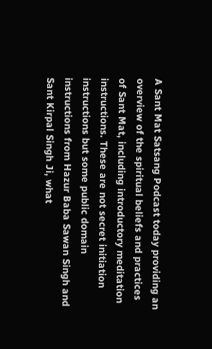A Sant Mat Satsang Podcast today providing an overview of the spiritual beliefs and practices of Sant Mat, including introductory meditation instructions. These are not secret initiation instructions but some public domain instructions from Hazur Baba Sawan Singh and Sant Kirpal Singh Ji, what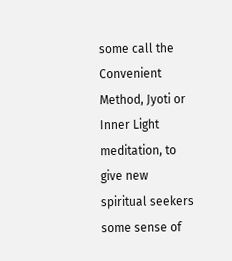some call the Convenient Method, Jyoti or Inner Light meditation, to give new spiritual seekers some sense of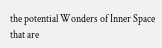the potential Wonders of Inner Space that are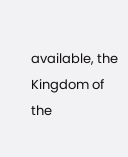available, the Kingdom of the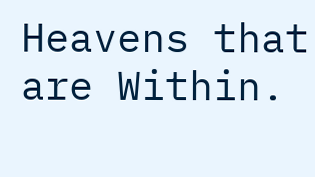Heavens that are Within.